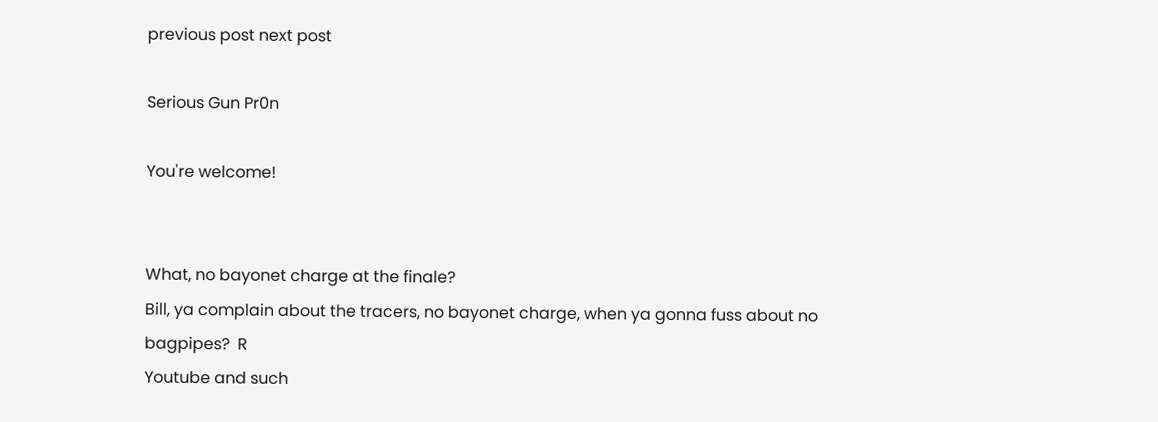previous post next post

Serious Gun Pr0n

You're welcome!


What, no bayonet charge at the finale?
Bill, ya complain about the tracers, no bayonet charge, when ya gonna fuss about no bagpipes?  R
Youtube and such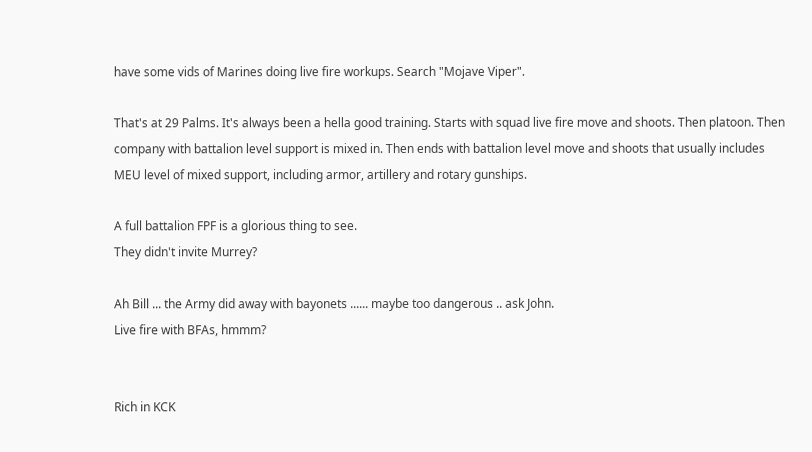have some vids of Marines doing live fire workups. Search "Mojave Viper".

That's at 29 Palms. It's always been a hella good training. Starts with squad live fire move and shoots. Then platoon. Then company with battalion level support is mixed in. Then ends with battalion level move and shoots that usually includes MEU level of mixed support, including armor, artillery and rotary gunships.

A full battalion FPF is a glorious thing to see.
They didn't invite Murrey?

Ah Bill ... the Army did away with bayonets ...... maybe too dangerous .. ask John.
Live fire with BFAs, hmmm?


Rich in KCK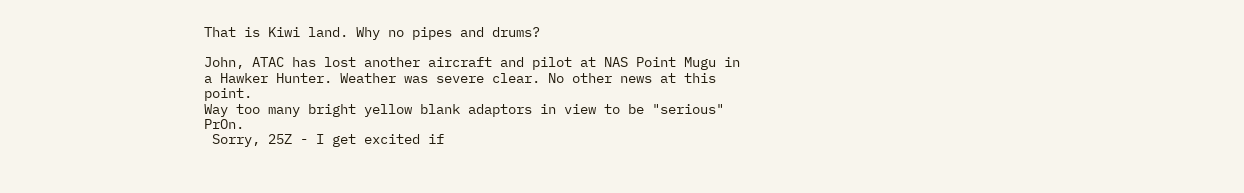That is Kiwi land. Why no pipes and drums?

John, ATAC has lost another aircraft and pilot at NAS Point Mugu in a Hawker Hunter. Weather was severe clear. No other news at this point.
Way too many bright yellow blank adaptors in view to be "serious" PrOn.
 Sorry, 25Z - I get excited if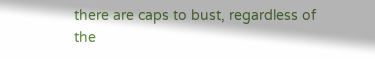there are caps to bust, regardless of the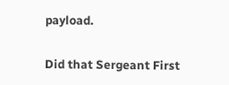payload.

Did that Sergeant First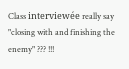Class interviewée really say "closing with and finishing the enemy" ??? !!!